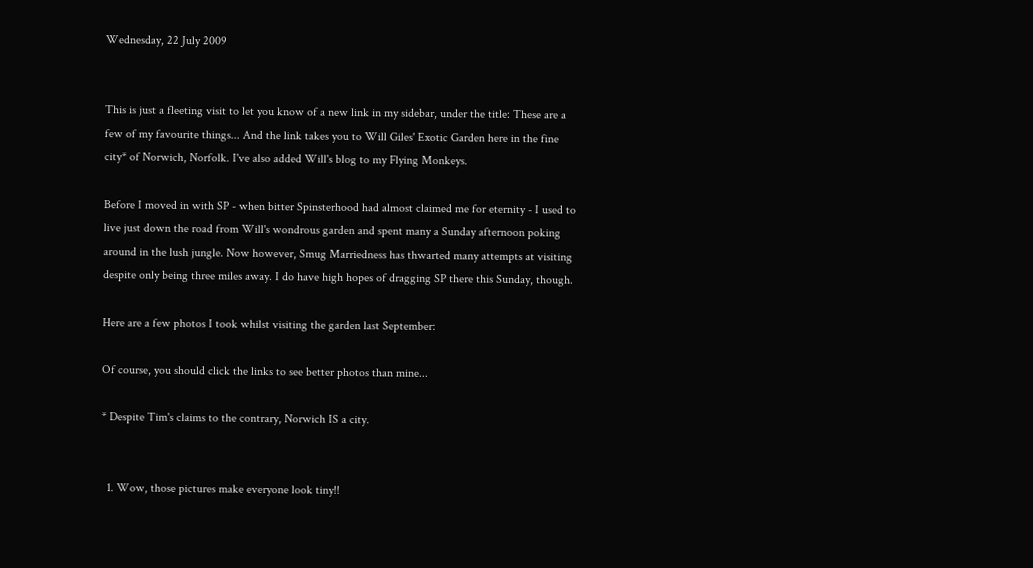Wednesday, 22 July 2009


This is just a fleeting visit to let you know of a new link in my sidebar, under the title: These are a few of my favourite things... And the link takes you to Will Giles' Exotic Garden here in the fine city* of Norwich, Norfolk. I've also added Will's blog to my Flying Monkeys.

Before I moved in with SP - when bitter Spinsterhood had almost claimed me for eternity - I used to live just down the road from Will's wondrous garden and spent many a Sunday afternoon poking around in the lush jungle. Now however, Smug Marriedness has thwarted many attempts at visiting despite only being three miles away. I do have high hopes of dragging SP there this Sunday, though.

Here are a few photos I took whilst visiting the garden last September:

Of course, you should click the links to see better photos than mine...

* Despite Tim's claims to the contrary, Norwich IS a city.


  1. Wow, those pictures make everyone look tiny!!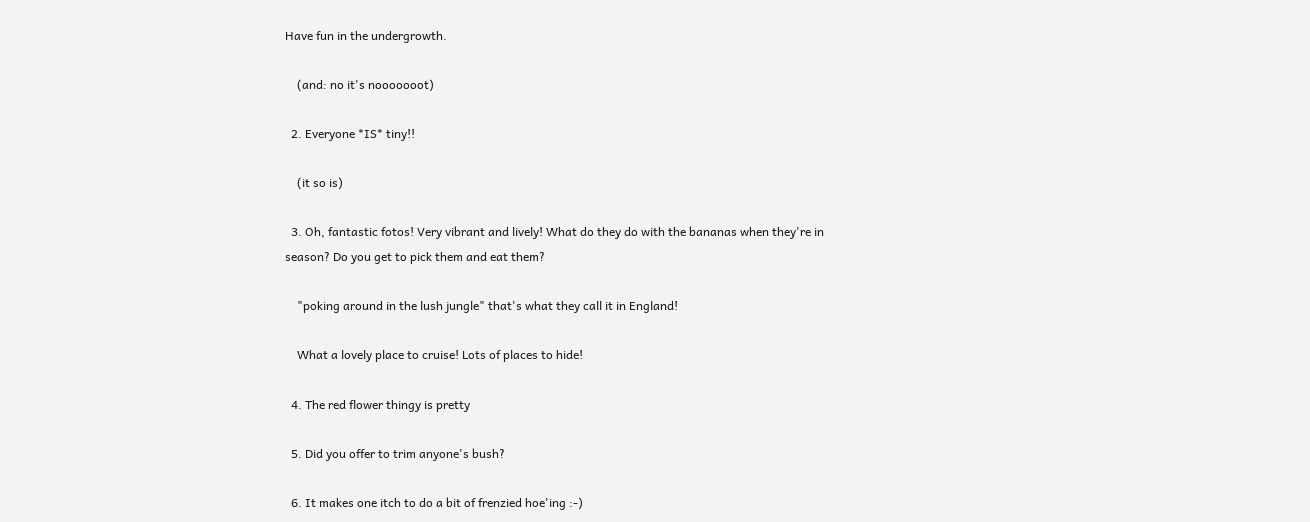Have fun in the undergrowth.

    (and: no it's nooooooot)

  2. Everyone *IS* tiny!!

    (it so is)

  3. Oh, fantastic fotos! Very vibrant and lively! What do they do with the bananas when they're in season? Do you get to pick them and eat them?

    "poking around in the lush jungle" that's what they call it in England!

    What a lovely place to cruise! Lots of places to hide!

  4. The red flower thingy is pretty

  5. Did you offer to trim anyone's bush?

  6. It makes one itch to do a bit of frenzied hoe'ing :-)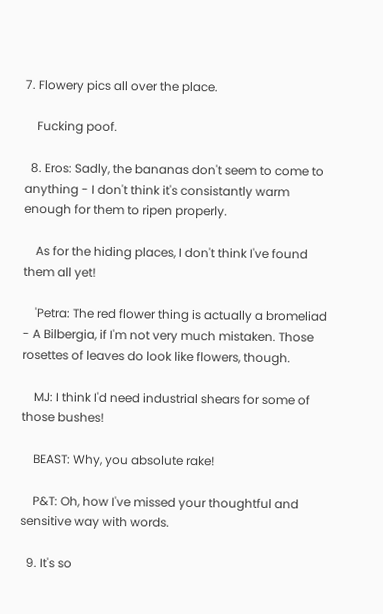7. Flowery pics all over the place.

    Fucking poof.

  8. Eros: Sadly, the bananas don't seem to come to anything - I don't think it's consistantly warm enough for them to ripen properly.

    As for the hiding places, I don't think I've found them all yet!

    'Petra: The red flower thing is actually a bromeliad - A Bilbergia, if I'm not very much mistaken. Those rosettes of leaves do look like flowers, though.

    MJ: I think I'd need industrial shears for some of those bushes!

    BEAST: Why, you absolute rake!

    P&T: Oh, how I've missed your thoughtful and sensitive way with words.

  9. It's so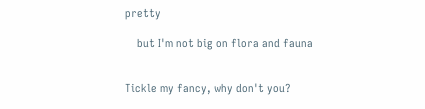pretty

    but I'm not big on flora and fauna


Tickle my fancy, why don't you?